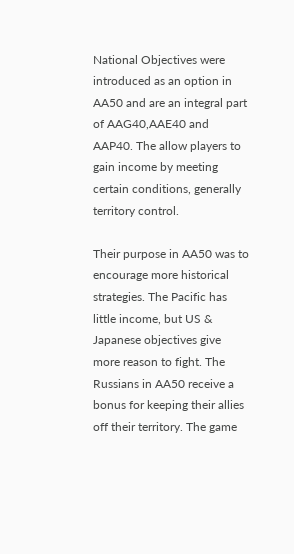National Objectives were introduced as an option in AA50 and are an integral part of AAG40,AAE40 and AAP40. The allow players to gain income by meeting certain conditions, generally territory control.

Their purpose in AA50 was to encourage more historical strategies. The Pacific has little income, but US & Japanese objectives give more reason to fight. The Russians in AA50 receive a bonus for keeping their allies off their territory. The game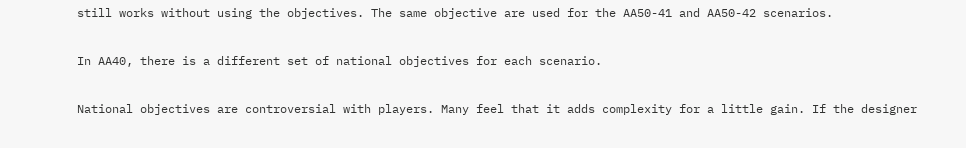still works without using the objectives. The same objective are used for the AA50-41 and AA50-42 scenarios.

In AA40, there is a different set of national objectives for each scenario.

National objectives are controversial with players. Many feel that it adds complexity for a little gain. If the designer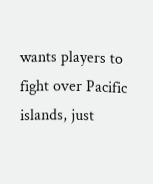wants players to fight over Pacific islands, just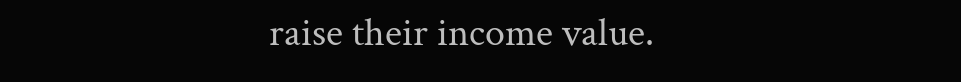raise their income value.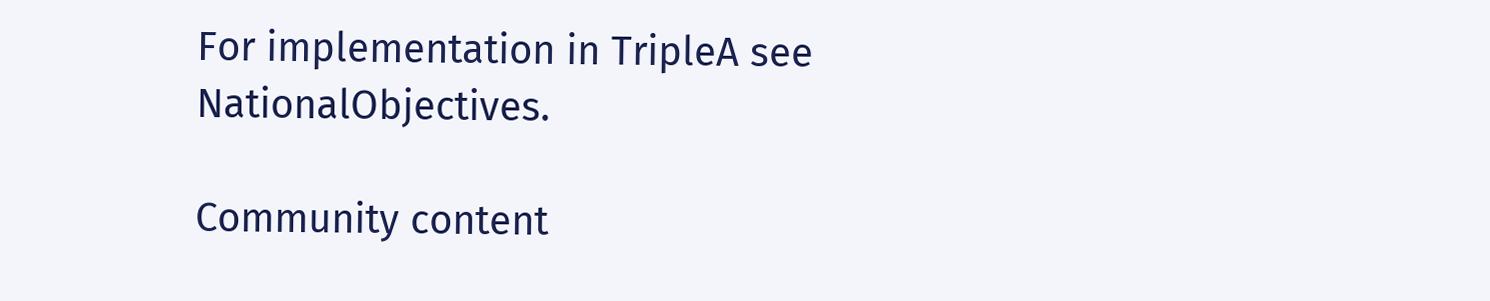For implementation in TripleA see NationalObjectives.

Community content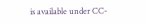is available under CC-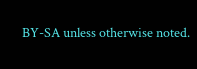BY-SA unless otherwise noted.